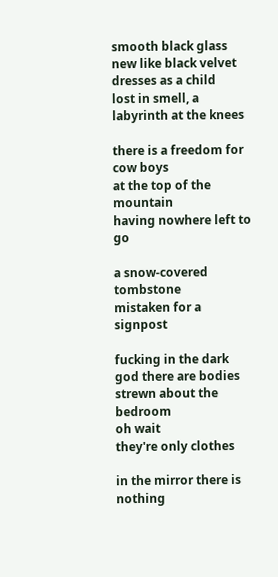smooth black glass
new like black velvet dresses as a child
lost in smell, a labyrinth at the knees

there is a freedom for cow boys
at the top of the mountain
having nowhere left to go

a snow-covered tombstone
mistaken for a signpost

fucking in the dark
god there are bodies strewn about the bedroom
oh wait
they're only clothes

in the mirror there is nothing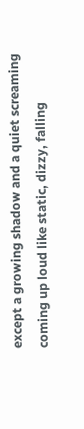except a growing shadow and a quiet screaming
coming up loud like static, dizzy, falling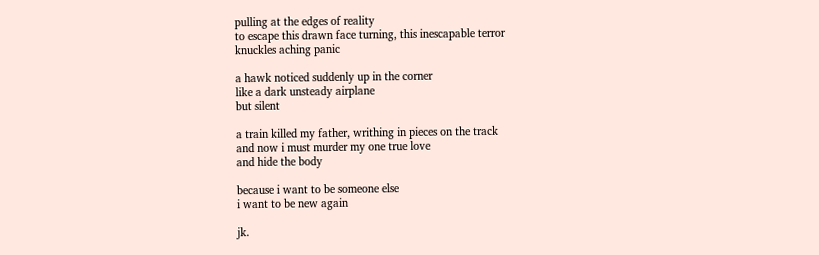pulling at the edges of reality
to escape this drawn face turning, this inescapable terror
knuckles aching panic

a hawk noticed suddenly up in the corner
like a dark unsteady airplane
but silent

a train killed my father, writhing in pieces on the track
and now i must murder my one true love
and hide the body

because i want to be someone else
i want to be new again

jk.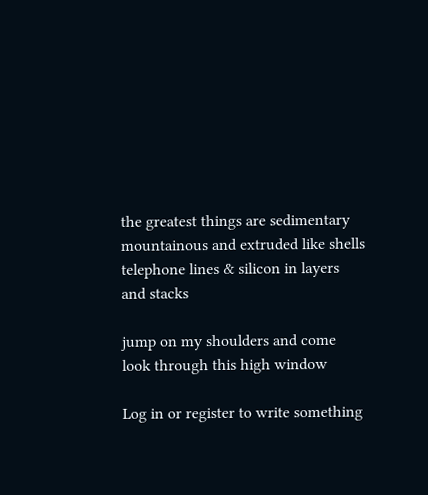the greatest things are sedimentary
mountainous and extruded like shells
telephone lines & silicon in layers and stacks

jump on my shoulders and come
look through this high window

Log in or register to write something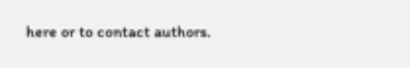here or to contact authors.